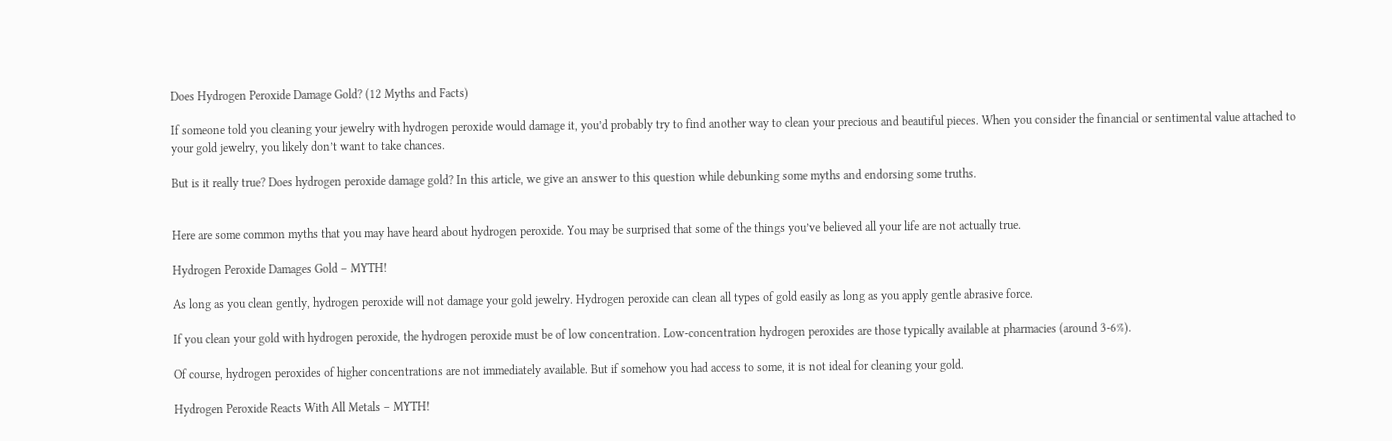Does Hydrogen Peroxide Damage Gold? (12 Myths and Facts)

If someone told you cleaning your jewelry with hydrogen peroxide would damage it, you’d probably try to find another way to clean your precious and beautiful pieces. When you consider the financial or sentimental value attached to your gold jewelry, you likely don’t want to take chances.

But is it really true? Does hydrogen peroxide damage gold? In this article, we give an answer to this question while debunking some myths and endorsing some truths.


Here are some common myths that you may have heard about hydrogen peroxide. You may be surprised that some of the things you’ve believed all your life are not actually true.

Hydrogen Peroxide Damages Gold – MYTH!

As long as you clean gently, hydrogen peroxide will not damage your gold jewelry. Hydrogen peroxide can clean all types of gold easily as long as you apply gentle abrasive force.

If you clean your gold with hydrogen peroxide, the hydrogen peroxide must be of low concentration. Low-concentration hydrogen peroxides are those typically available at pharmacies (around 3-6%).

Of course, hydrogen peroxides of higher concentrations are not immediately available. But if somehow you had access to some, it is not ideal for cleaning your gold.

Hydrogen Peroxide Reacts With All Metals – MYTH!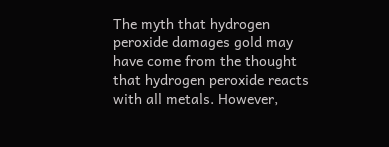The myth that hydrogen peroxide damages gold may have come from the thought that hydrogen peroxide reacts with all metals. However,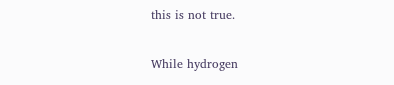this is not true.

While hydrogen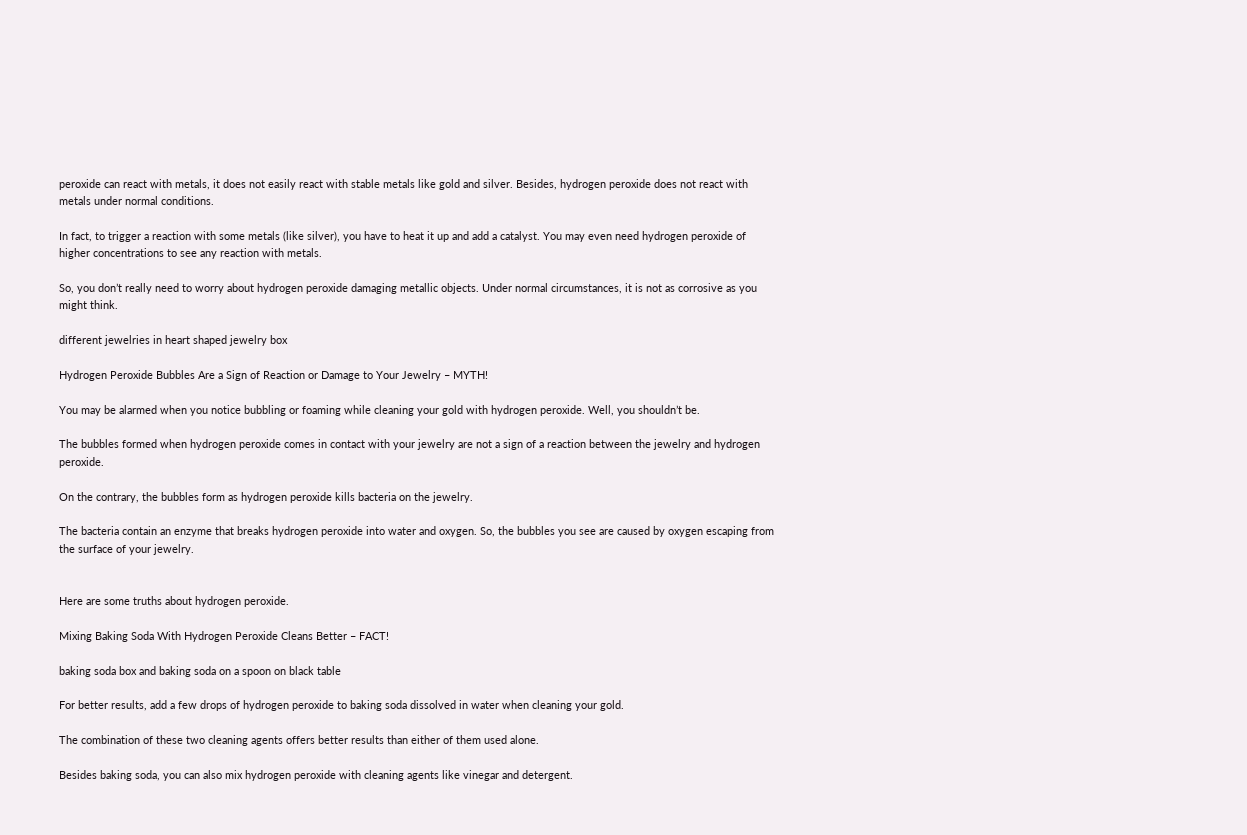peroxide can react with metals, it does not easily react with stable metals like gold and silver. Besides, hydrogen peroxide does not react with metals under normal conditions.

In fact, to trigger a reaction with some metals (like silver), you have to heat it up and add a catalyst. You may even need hydrogen peroxide of higher concentrations to see any reaction with metals.

So, you don’t really need to worry about hydrogen peroxide damaging metallic objects. Under normal circumstances, it is not as corrosive as you might think.

different jewelries in heart shaped jewelry box

Hydrogen Peroxide Bubbles Are a Sign of Reaction or Damage to Your Jewelry – MYTH!

You may be alarmed when you notice bubbling or foaming while cleaning your gold with hydrogen peroxide. Well, you shouldn’t be.

The bubbles formed when hydrogen peroxide comes in contact with your jewelry are not a sign of a reaction between the jewelry and hydrogen peroxide.

On the contrary, the bubbles form as hydrogen peroxide kills bacteria on the jewelry.

The bacteria contain an enzyme that breaks hydrogen peroxide into water and oxygen. So, the bubbles you see are caused by oxygen escaping from the surface of your jewelry.


Here are some truths about hydrogen peroxide.

Mixing Baking Soda With Hydrogen Peroxide Cleans Better – FACT!

baking soda box and baking soda on a spoon on black table

For better results, add a few drops of hydrogen peroxide to baking soda dissolved in water when cleaning your gold.

The combination of these two cleaning agents offers better results than either of them used alone.

Besides baking soda, you can also mix hydrogen peroxide with cleaning agents like vinegar and detergent.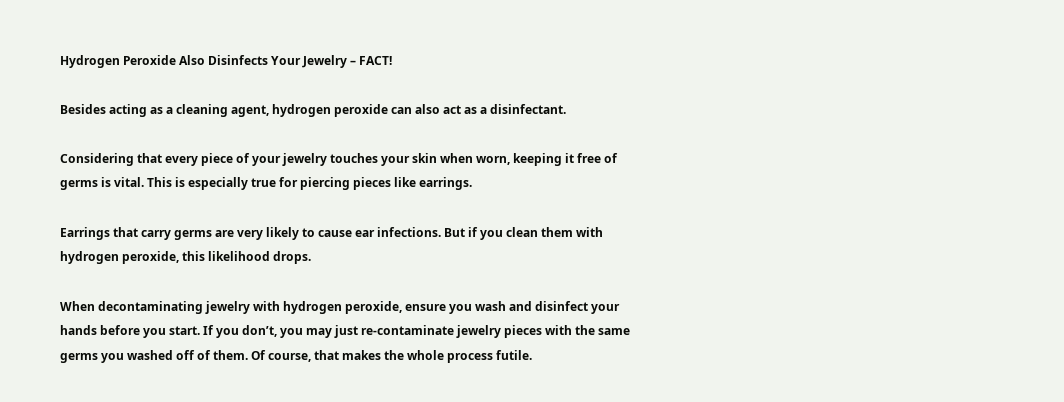Hydrogen Peroxide Also Disinfects Your Jewelry – FACT!

Besides acting as a cleaning agent, hydrogen peroxide can also act as a disinfectant.

Considering that every piece of your jewelry touches your skin when worn, keeping it free of germs is vital. This is especially true for piercing pieces like earrings.

Earrings that carry germs are very likely to cause ear infections. But if you clean them with hydrogen peroxide, this likelihood drops.

When decontaminating jewelry with hydrogen peroxide, ensure you wash and disinfect your hands before you start. If you don’t, you may just re-contaminate jewelry pieces with the same germs you washed off of them. Of course, that makes the whole process futile.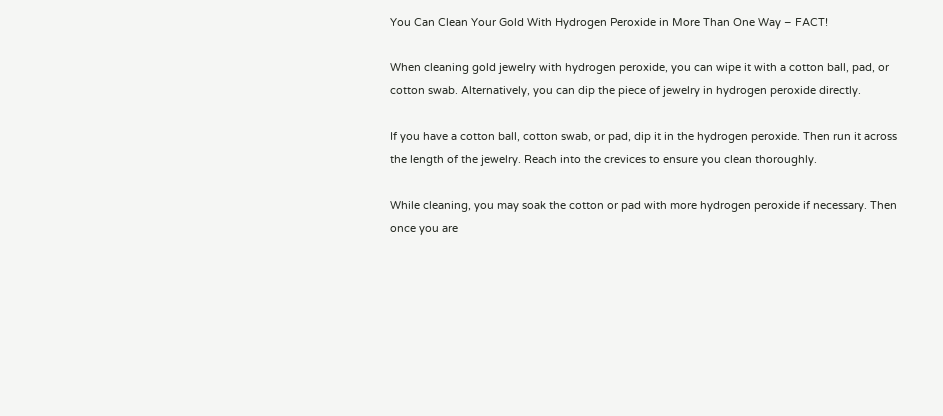You Can Clean Your Gold With Hydrogen Peroxide in More Than One Way – FACT!

When cleaning gold jewelry with hydrogen peroxide, you can wipe it with a cotton ball, pad, or cotton swab. Alternatively, you can dip the piece of jewelry in hydrogen peroxide directly.

If you have a cotton ball, cotton swab, or pad, dip it in the hydrogen peroxide. Then run it across the length of the jewelry. Reach into the crevices to ensure you clean thoroughly.

While cleaning, you may soak the cotton or pad with more hydrogen peroxide if necessary. Then once you are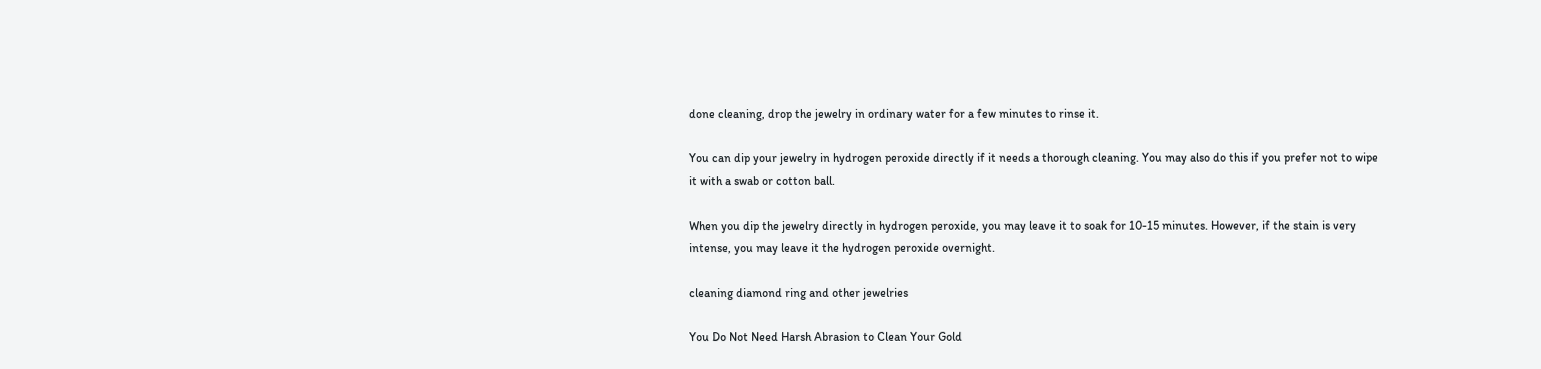done cleaning, drop the jewelry in ordinary water for a few minutes to rinse it.

You can dip your jewelry in hydrogen peroxide directly if it needs a thorough cleaning. You may also do this if you prefer not to wipe it with a swab or cotton ball.

When you dip the jewelry directly in hydrogen peroxide, you may leave it to soak for 10-15 minutes. However, if the stain is very intense, you may leave it the hydrogen peroxide overnight.

cleaning diamond ring and other jewelries

You Do Not Need Harsh Abrasion to Clean Your Gold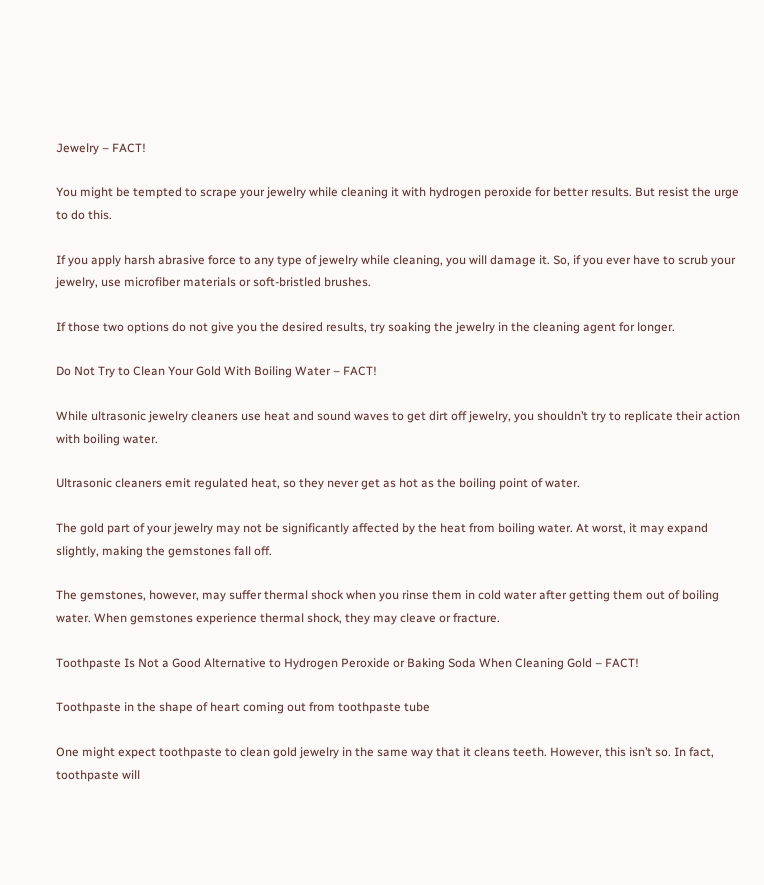Jewelry – FACT!

You might be tempted to scrape your jewelry while cleaning it with hydrogen peroxide for better results. But resist the urge to do this.

If you apply harsh abrasive force to any type of jewelry while cleaning, you will damage it. So, if you ever have to scrub your jewelry, use microfiber materials or soft-bristled brushes.

If those two options do not give you the desired results, try soaking the jewelry in the cleaning agent for longer.

Do Not Try to Clean Your Gold With Boiling Water – FACT!

While ultrasonic jewelry cleaners use heat and sound waves to get dirt off jewelry, you shouldn’t try to replicate their action with boiling water.

Ultrasonic cleaners emit regulated heat, so they never get as hot as the boiling point of water.

The gold part of your jewelry may not be significantly affected by the heat from boiling water. At worst, it may expand slightly, making the gemstones fall off.

The gemstones, however, may suffer thermal shock when you rinse them in cold water after getting them out of boiling water. When gemstones experience thermal shock, they may cleave or fracture.

Toothpaste Is Not a Good Alternative to Hydrogen Peroxide or Baking Soda When Cleaning Gold – FACT!

Toothpaste in the shape of heart coming out from toothpaste tube

One might expect toothpaste to clean gold jewelry in the same way that it cleans teeth. However, this isn’t so. In fact, toothpaste will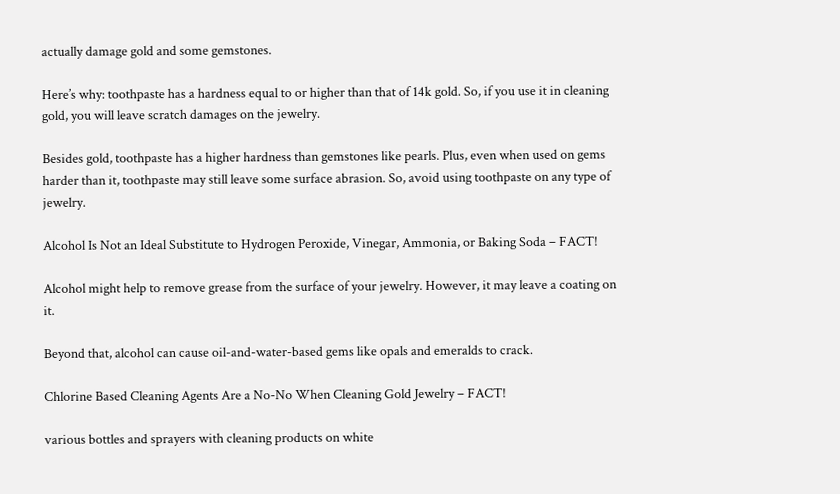actually damage gold and some gemstones.

Here’s why: toothpaste has a hardness equal to or higher than that of 14k gold. So, if you use it in cleaning gold, you will leave scratch damages on the jewelry.

Besides gold, toothpaste has a higher hardness than gemstones like pearls. Plus, even when used on gems harder than it, toothpaste may still leave some surface abrasion. So, avoid using toothpaste on any type of jewelry.

Alcohol Is Not an Ideal Substitute to Hydrogen Peroxide, Vinegar, Ammonia, or Baking Soda – FACT!

Alcohol might help to remove grease from the surface of your jewelry. However, it may leave a coating on it.

Beyond that, alcohol can cause oil-and-water-based gems like opals and emeralds to crack.

Chlorine Based Cleaning Agents Are a No-No When Cleaning Gold Jewelry – FACT!

various bottles and sprayers with cleaning products on white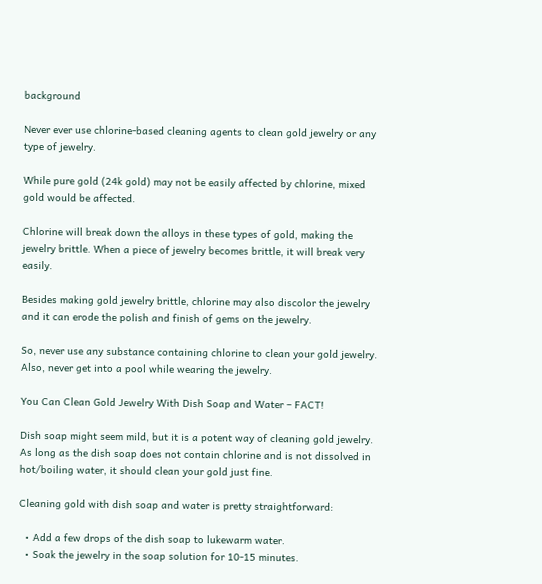background

Never ever use chlorine-based cleaning agents to clean gold jewelry or any type of jewelry.

While pure gold (24k gold) may not be easily affected by chlorine, mixed gold would be affected.

Chlorine will break down the alloys in these types of gold, making the jewelry brittle. When a piece of jewelry becomes brittle, it will break very easily.

Besides making gold jewelry brittle, chlorine may also discolor the jewelry and it can erode the polish and finish of gems on the jewelry.

So, never use any substance containing chlorine to clean your gold jewelry. Also, never get into a pool while wearing the jewelry.

You Can Clean Gold Jewelry With Dish Soap and Water – FACT!

Dish soap might seem mild, but it is a potent way of cleaning gold jewelry. As long as the dish soap does not contain chlorine and is not dissolved in hot/boiling water, it should clean your gold just fine.

Cleaning gold with dish soap and water is pretty straightforward:

  • Add a few drops of the dish soap to lukewarm water.
  • Soak the jewelry in the soap solution for 10-15 minutes.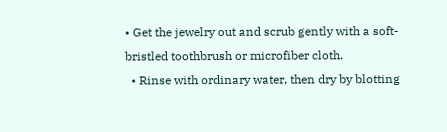• Get the jewelry out and scrub gently with a soft-bristled toothbrush or microfiber cloth.
  • Rinse with ordinary water, then dry by blotting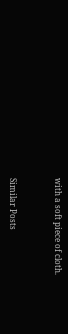with a soft piece of cloth.


Similar Posts